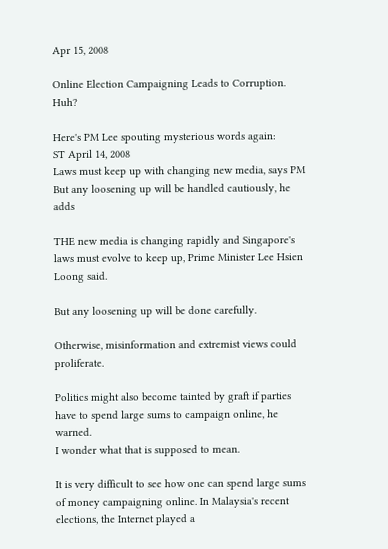Apr 15, 2008

Online Election Campaigning Leads to Corruption. Huh?

Here's PM Lee spouting mysterious words again:
ST April 14, 2008
Laws must keep up with changing new media, says PM
But any loosening up will be handled cautiously, he adds

THE new media is changing rapidly and Singapore's laws must evolve to keep up, Prime Minister Lee Hsien Loong said.

But any loosening up will be done carefully.

Otherwise, misinformation and extremist views could proliferate.

Politics might also become tainted by graft if parties have to spend large sums to campaign online, he warned.
I wonder what that is supposed to mean.

It is very difficult to see how one can spend large sums of money campaigning online. In Malaysia's recent elections, the Internet played a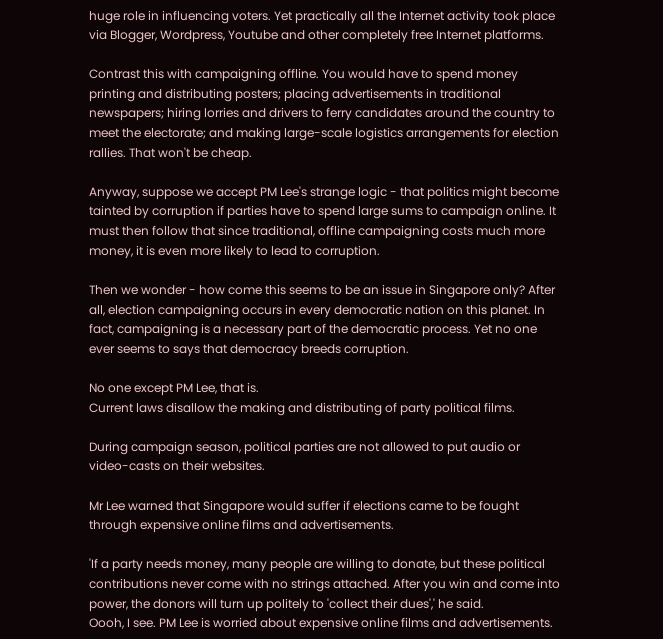huge role in influencing voters. Yet practically all the Internet activity took place via Blogger, Wordpress, Youtube and other completely free Internet platforms.

Contrast this with campaigning offline. You would have to spend money printing and distributing posters; placing advertisements in traditional newspapers; hiring lorries and drivers to ferry candidates around the country to meet the electorate; and making large-scale logistics arrangements for election rallies. That won't be cheap.

Anyway, suppose we accept PM Lee's strange logic - that politics might become tainted by corruption if parties have to spend large sums to campaign online. It must then follow that since traditional, offline campaigning costs much more money, it is even more likely to lead to corruption.

Then we wonder - how come this seems to be an issue in Singapore only? After all, election campaigning occurs in every democratic nation on this planet. In fact, campaigning is a necessary part of the democratic process. Yet no one ever seems to says that democracy breeds corruption.

No one except PM Lee, that is.
Current laws disallow the making and distributing of party political films.

During campaign season, political parties are not allowed to put audio or video-casts on their websites.

Mr Lee warned that Singapore would suffer if elections came to be fought through expensive online films and advertisements.

'If a party needs money, many people are willing to donate, but these political contributions never come with no strings attached. After you win and come into power, the donors will turn up politely to 'collect their dues',' he said.
Oooh, I see. PM Lee is worried about expensive online films and advertisements.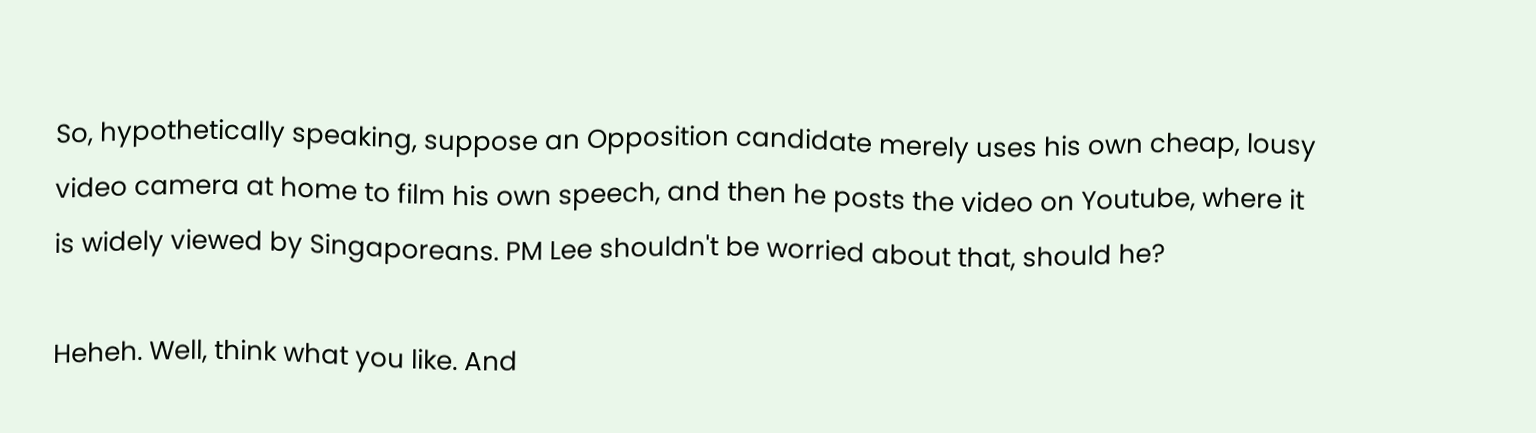So, hypothetically speaking, suppose an Opposition candidate merely uses his own cheap, lousy video camera at home to film his own speech, and then he posts the video on Youtube, where it is widely viewed by Singaporeans. PM Lee shouldn't be worried about that, should he?

Heheh. Well, think what you like. And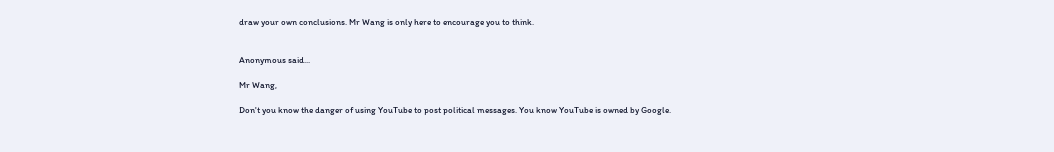draw your own conclusions. Mr Wang is only here to encourage you to think.


Anonymous said...

Mr Wang,

Don't you know the danger of using YouTube to post political messages. You know YouTube is owned by Google.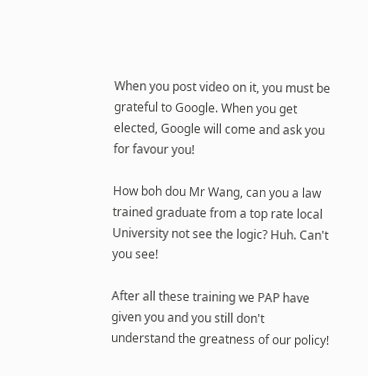When you post video on it, you must be grateful to Google. When you get elected, Google will come and ask you for favour you!

How boh dou Mr Wang, can you a law trained graduate from a top rate local University not see the logic? Huh. Can't you see!

After all these training we PAP have given you and you still don't understand the greatness of our policy!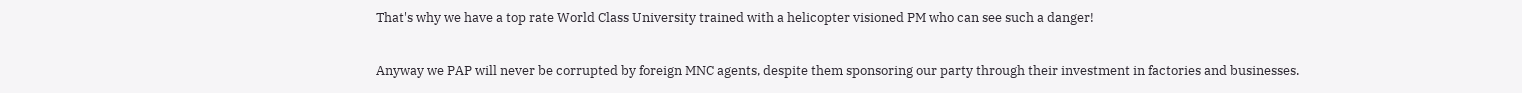That's why we have a top rate World Class University trained with a helicopter visioned PM who can see such a danger!

Anyway we PAP will never be corrupted by foreign MNC agents, despite them sponsoring our party through their investment in factories and businesses.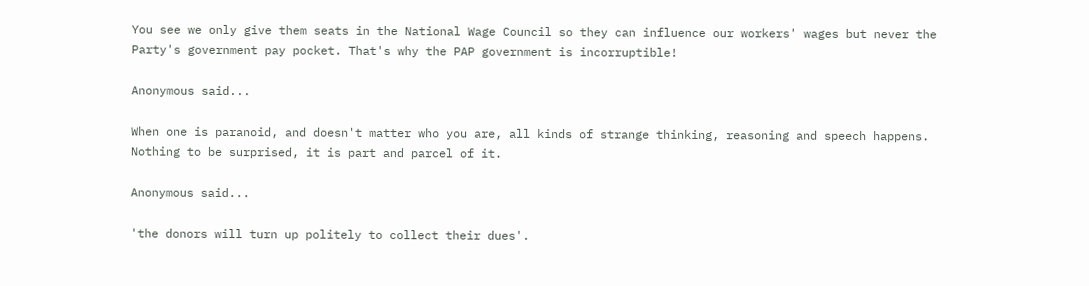You see we only give them seats in the National Wage Council so they can influence our workers' wages but never the Party's government pay pocket. That's why the PAP government is incorruptible!

Anonymous said...

When one is paranoid, and doesn't matter who you are, all kinds of strange thinking, reasoning and speech happens. Nothing to be surprised, it is part and parcel of it.

Anonymous said...

'the donors will turn up politely to collect their dues'.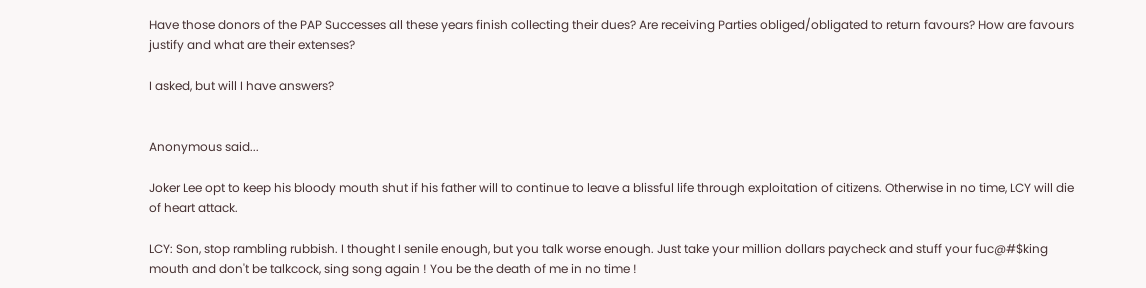Have those donors of the PAP Successes all these years finish collecting their dues? Are receiving Parties obliged/obligated to return favours? How are favours justify and what are their extenses?

I asked, but will I have answers?


Anonymous said...

Joker Lee opt to keep his bloody mouth shut if his father will to continue to leave a blissful life through exploitation of citizens. Otherwise in no time, LCY will die of heart attack.

LCY: Son, stop rambling rubbish. I thought I senile enough, but you talk worse enough. Just take your million dollars paycheck and stuff your fuc@#$king mouth and don't be talkcock, sing song again ! You be the death of me in no time !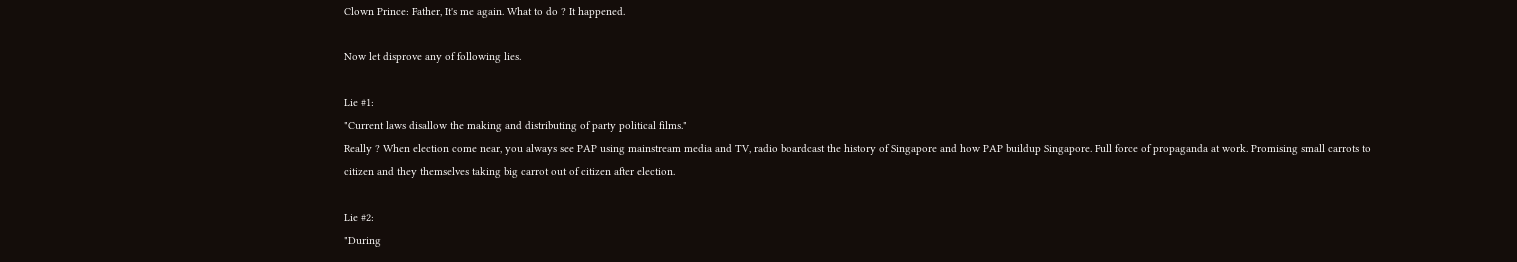Clown Prince: Father, It's me again. What to do ? It happened.

Now let disprove any of following lies.

Lie #1:
"Current laws disallow the making and distributing of party political films."
Really ? When election come near, you always see PAP using mainstream media and TV, radio boardcast the history of Singapore and how PAP buildup Singapore. Full force of propaganda at work. Promising small carrots to citizen and they themselves taking big carrot out of citizen after election.

Lie #2:
"During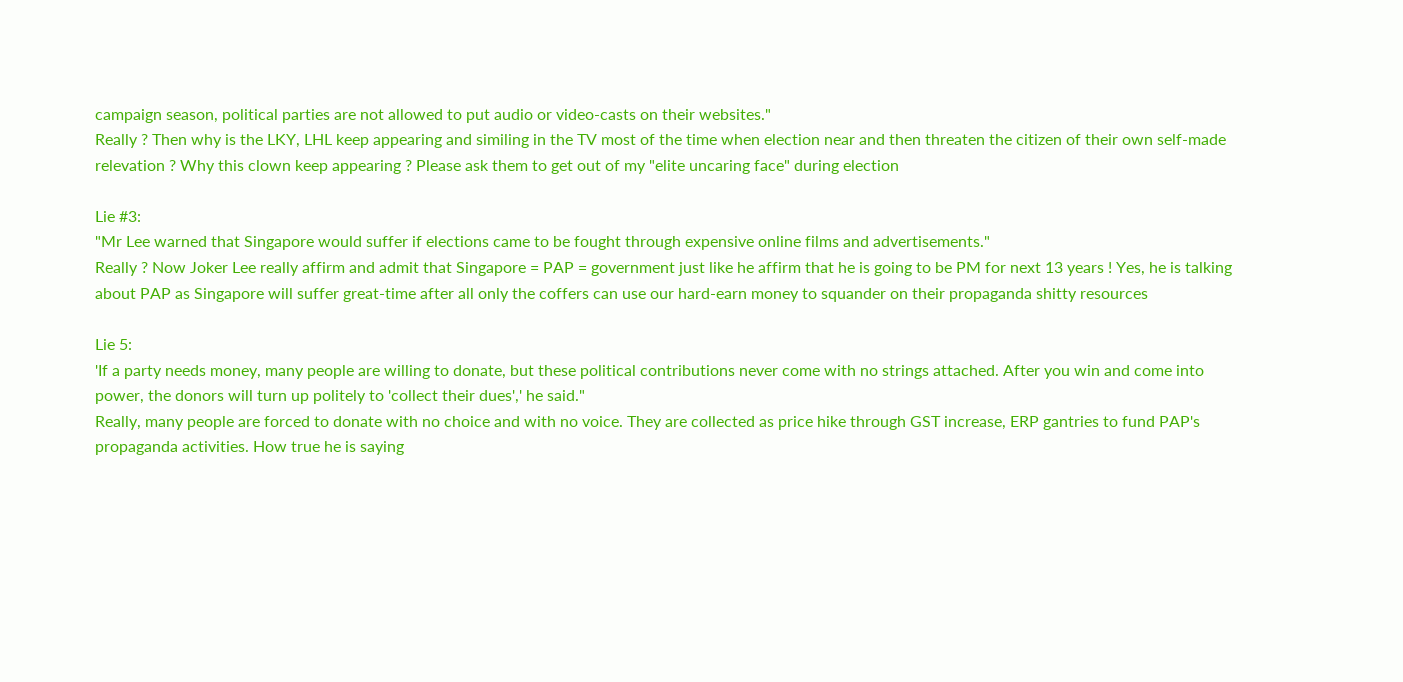campaign season, political parties are not allowed to put audio or video-casts on their websites."
Really ? Then why is the LKY, LHL keep appearing and similing in the TV most of the time when election near and then threaten the citizen of their own self-made relevation ? Why this clown keep appearing ? Please ask them to get out of my "elite uncaring face" during election

Lie #3:
"Mr Lee warned that Singapore would suffer if elections came to be fought through expensive online films and advertisements."
Really ? Now Joker Lee really affirm and admit that Singapore = PAP = government just like he affirm that he is going to be PM for next 13 years ! Yes, he is talking about PAP as Singapore will suffer great-time after all only the coffers can use our hard-earn money to squander on their propaganda shitty resources

Lie 5:
'If a party needs money, many people are willing to donate, but these political contributions never come with no strings attached. After you win and come into power, the donors will turn up politely to 'collect their dues',' he said."
Really, many people are forced to donate with no choice and with no voice. They are collected as price hike through GST increase, ERP gantries to fund PAP's propaganda activities. How true he is saying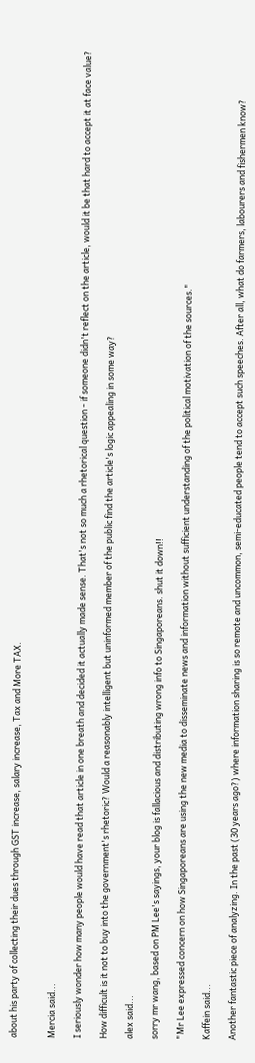about his party of collecting their dues through GST increase, salary increase, Tax and More TAX.


Mercia said...

I seriously wonder how many people would have read that article in one breath and decided it actually made sense. That's not so much a rhetorical question - if someone didn't reflect on the article, would it be that hard to accept it at face value?

How difficult is it not to buy into the government's rhetoric? Would a reasonably intelligent but uninformed member of the public find the article's logic appealing in some way?

alex said...

sorry mr wang, based on PM Lee's sayings, your blog is fallacious and distributing wrong info to Singaporeans. shut it down!!

"Mr Lee expressed concern on how Singaporeans are using the new media to disseminate news and information without sufficient understanding of the political motivation of the sources."

Kaffein said...

Another fantastic piece of analyzing. In the past (30 years ago?) where information sharing is so remote and uncommon, semi-educated people tend to accept such speeches. After all, what do farmers, labourers and fishermen know?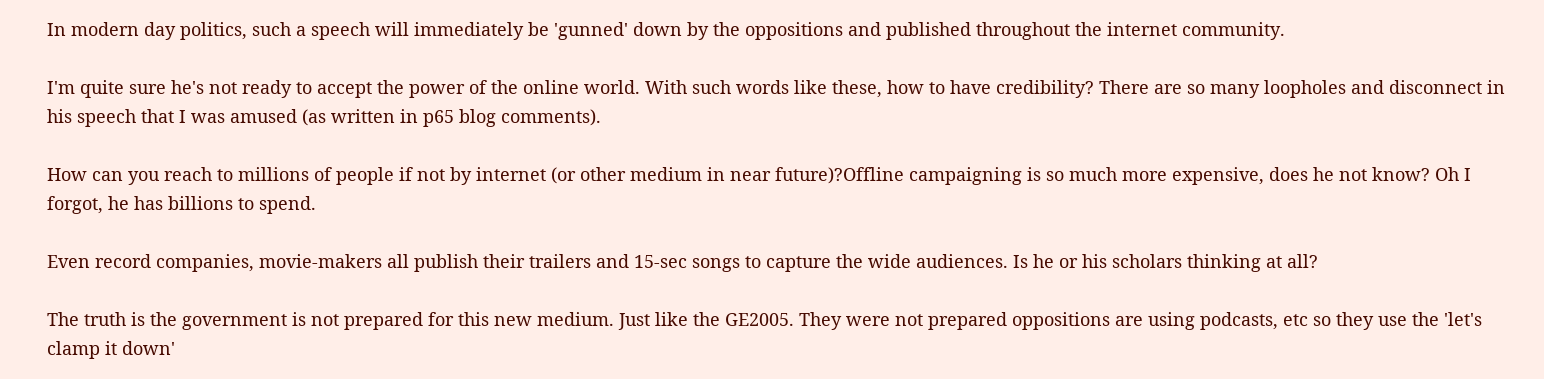In modern day politics, such a speech will immediately be 'gunned' down by the oppositions and published throughout the internet community.

I'm quite sure he's not ready to accept the power of the online world. With such words like these, how to have credibility? There are so many loopholes and disconnect in his speech that I was amused (as written in p65 blog comments).

How can you reach to millions of people if not by internet (or other medium in near future)?Offline campaigning is so much more expensive, does he not know? Oh I forgot, he has billions to spend.

Even record companies, movie-makers all publish their trailers and 15-sec songs to capture the wide audiences. Is he or his scholars thinking at all?

The truth is the government is not prepared for this new medium. Just like the GE2005. They were not prepared oppositions are using podcasts, etc so they use the 'let's clamp it down'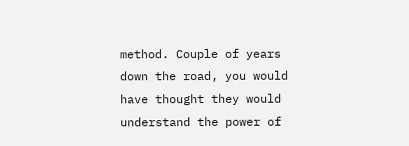method. Couple of years down the road, you would have thought they would understand the power of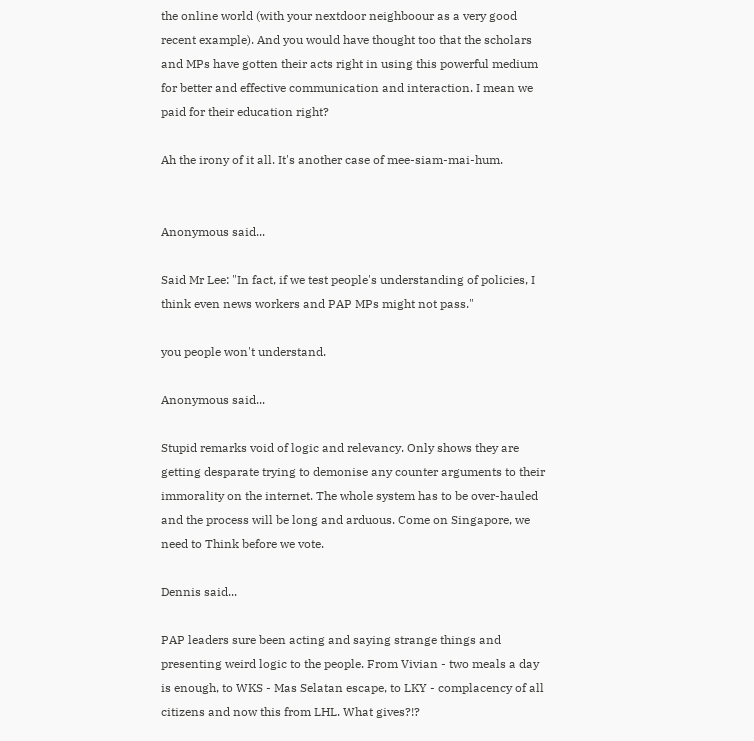the online world (with your nextdoor neighboour as a very good recent example). And you would have thought too that the scholars and MPs have gotten their acts right in using this powerful medium for better and effective communication and interaction. I mean we paid for their education right?

Ah the irony of it all. It's another case of mee-siam-mai-hum.


Anonymous said...

Said Mr Lee: "In fact, if we test people's understanding of policies, I think even news workers and PAP MPs might not pass."

you people won't understand.

Anonymous said...

Stupid remarks void of logic and relevancy. Only shows they are getting desparate trying to demonise any counter arguments to their immorality on the internet. The whole system has to be over-hauled and the process will be long and arduous. Come on Singapore, we need to Think before we vote.

Dennis said...

PAP leaders sure been acting and saying strange things and presenting weird logic to the people. From Vivian - two meals a day is enough, to WKS - Mas Selatan escape, to LKY - complacency of all citizens and now this from LHL. What gives?!?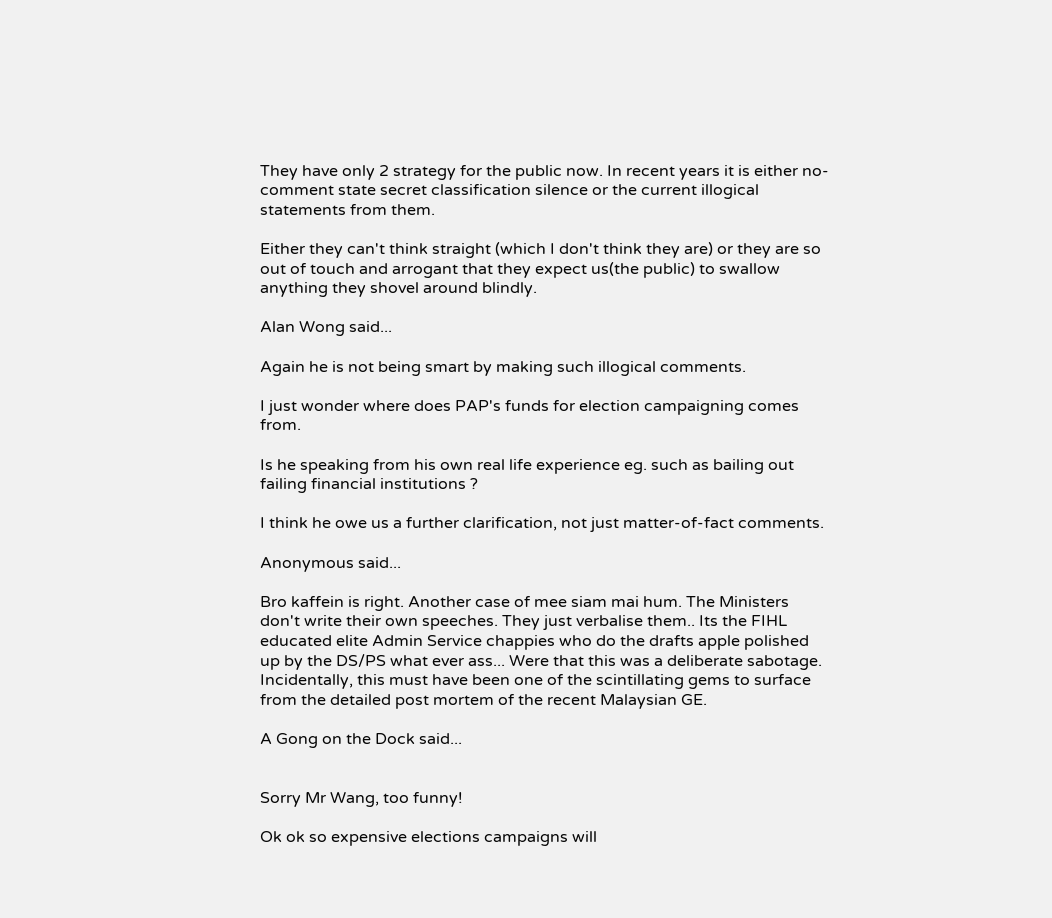They have only 2 strategy for the public now. In recent years it is either no-comment state secret classification silence or the current illogical statements from them.

Either they can't think straight (which I don't think they are) or they are so out of touch and arrogant that they expect us(the public) to swallow anything they shovel around blindly.

Alan Wong said...

Again he is not being smart by making such illogical comments.

I just wonder where does PAP's funds for election campaigning comes from.

Is he speaking from his own real life experience eg. such as bailing out failing financial institutions ?

I think he owe us a further clarification, not just matter-of-fact comments.

Anonymous said...

Bro kaffein is right. Another case of mee siam mai hum. The Ministers don't write their own speeches. They just verbalise them.. Its the FIHL educated elite Admin Service chappies who do the drafts apple polished up by the DS/PS what ever ass... Were that this was a deliberate sabotage. Incidentally, this must have been one of the scintillating gems to surface from the detailed post mortem of the recent Malaysian GE.

A Gong on the Dock said...


Sorry Mr Wang, too funny!

Ok ok so expensive elections campaigns will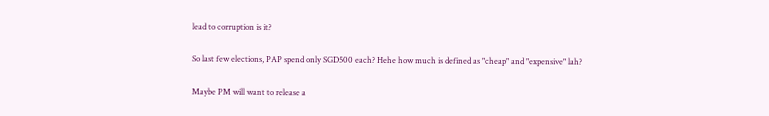lead to corruption is it?

So last few elections, PAP spend only SGD500 each? Hehe how much is defined as "cheap" and "expensive" lah?

Maybe PM will want to release a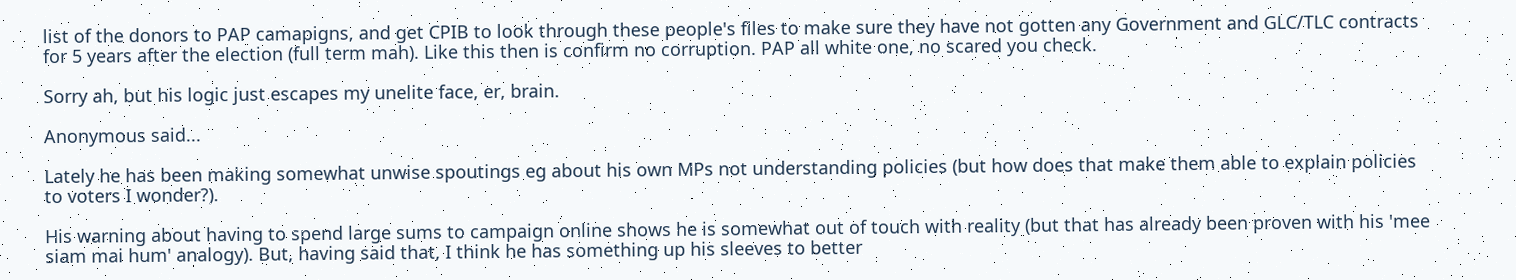list of the donors to PAP camapigns, and get CPIB to look through these people's files to make sure they have not gotten any Government and GLC/TLC contracts for 5 years after the election (full term mah). Like this then is confirm no corruption. PAP all white one, no scared you check.

Sorry ah, but his logic just escapes my unelite face, er, brain.

Anonymous said...

Lately he has been making somewhat unwise spoutings eg about his own MPs not understanding policies (but how does that make them able to explain policies to voters I wonder?).

His warning about having to spend large sums to campaign online shows he is somewhat out of touch with reality (but that has already been proven with his 'mee siam mai hum' analogy). But, having said that, I think he has something up his sleeves to better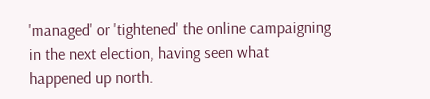'managed' or 'tightened' the online campaigning in the next election, having seen what happened up north.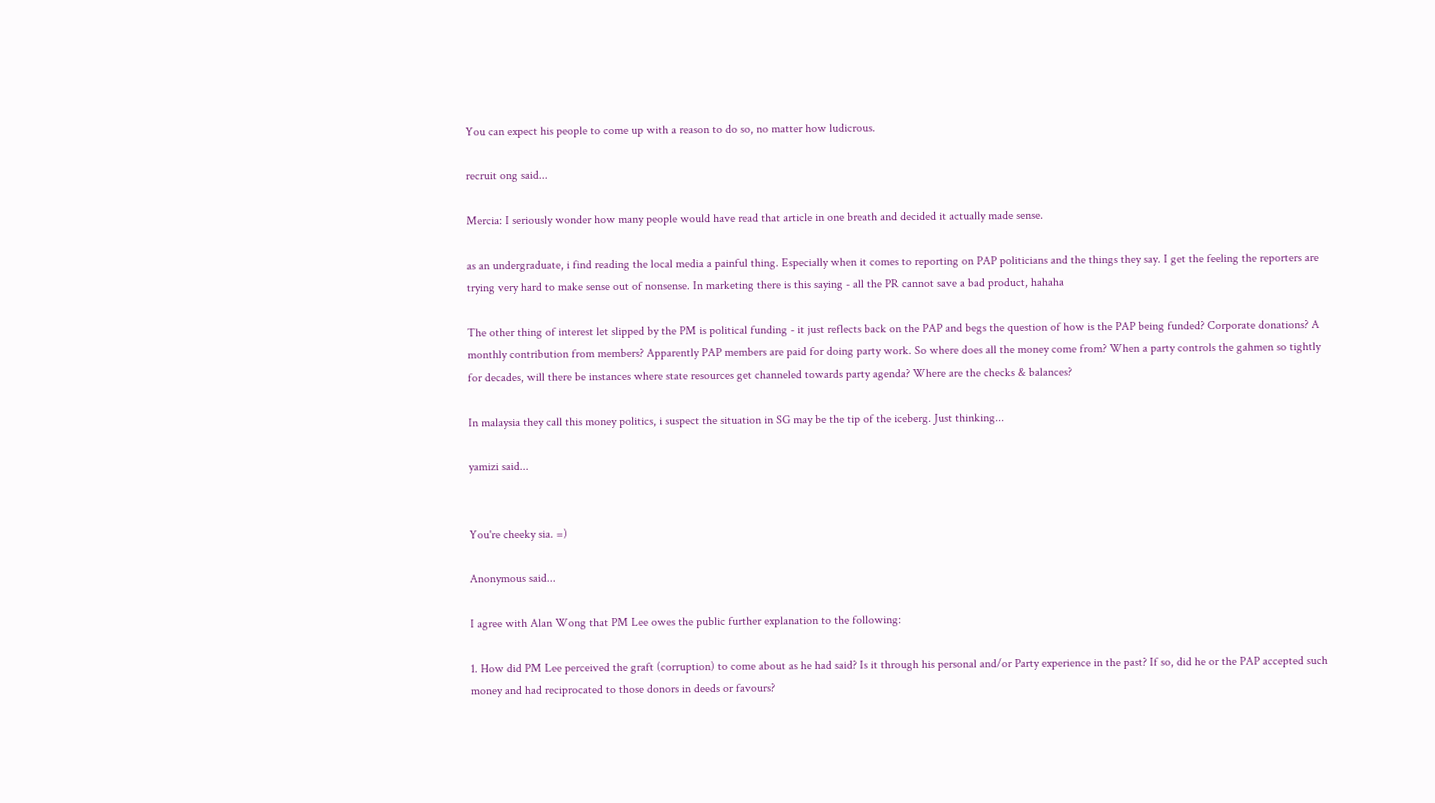You can expect his people to come up with a reason to do so, no matter how ludicrous.

recruit ong said...

Mercia: I seriously wonder how many people would have read that article in one breath and decided it actually made sense.

as an undergraduate, i find reading the local media a painful thing. Especially when it comes to reporting on PAP politicians and the things they say. I get the feeling the reporters are trying very hard to make sense out of nonsense. In marketing there is this saying - all the PR cannot save a bad product, hahaha

The other thing of interest let slipped by the PM is political funding - it just reflects back on the PAP and begs the question of how is the PAP being funded? Corporate donations? A monthly contribution from members? Apparently PAP members are paid for doing party work. So where does all the money come from? When a party controls the gahmen so tightly for decades, will there be instances where state resources get channeled towards party agenda? Where are the checks & balances?

In malaysia they call this money politics, i suspect the situation in SG may be the tip of the iceberg. Just thinking...

yamizi said...


You're cheeky sia. =)

Anonymous said...

I agree with Alan Wong that PM Lee owes the public further explanation to the following:

1. How did PM Lee perceived the graft (corruption) to come about as he had said? Is it through his personal and/or Party experience in the past? If so, did he or the PAP accepted such money and had reciprocated to those donors in deeds or favours?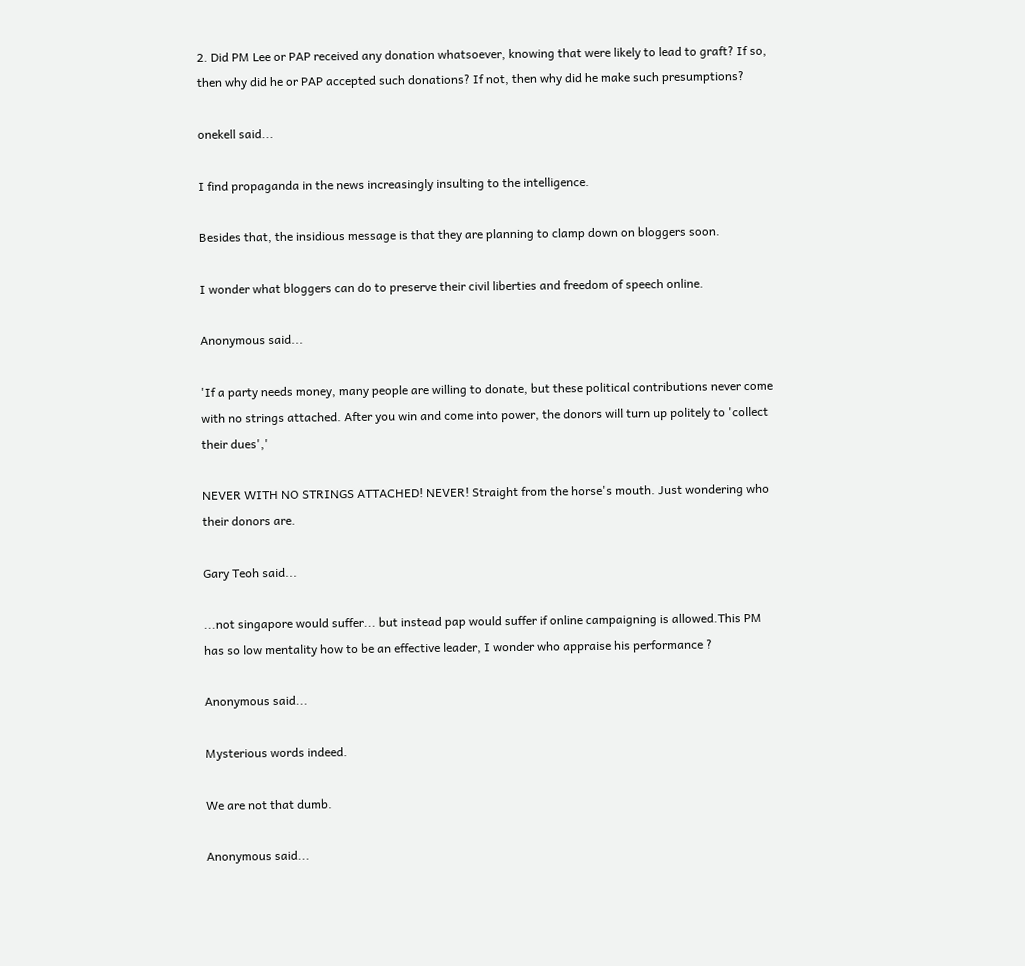2. Did PM Lee or PAP received any donation whatsoever, knowing that were likely to lead to graft? If so, then why did he or PAP accepted such donations? If not, then why did he make such presumptions?

onekell said...

I find propaganda in the news increasingly insulting to the intelligence.

Besides that, the insidious message is that they are planning to clamp down on bloggers soon.

I wonder what bloggers can do to preserve their civil liberties and freedom of speech online.

Anonymous said...

'If a party needs money, many people are willing to donate, but these political contributions never come with no strings attached. After you win and come into power, the donors will turn up politely to 'collect their dues','

NEVER WITH NO STRINGS ATTACHED! NEVER! Straight from the horse's mouth. Just wondering who their donors are.

Gary Teoh said...

...not singapore would suffer... but instead pap would suffer if online campaigning is allowed.This PM has so low mentality how to be an effective leader, I wonder who appraise his performance ?

Anonymous said...

Mysterious words indeed.

We are not that dumb.

Anonymous said...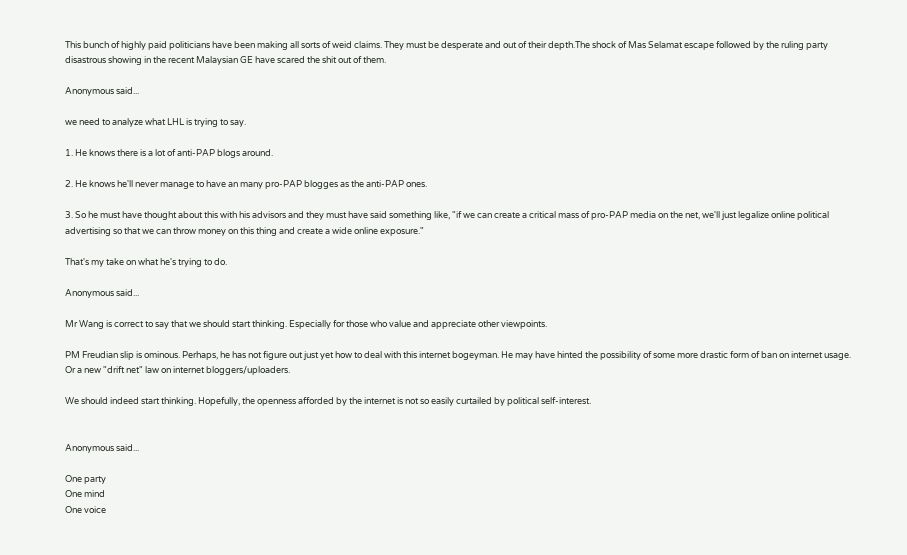This bunch of highly paid politicians have been making all sorts of weid claims. They must be desperate and out of their depth.The shock of Mas Selamat escape followed by the ruling party disastrous showing in the recent Malaysian GE have scared the shit out of them.

Anonymous said...

we need to analyze what LHL is trying to say.

1. He knows there is a lot of anti-PAP blogs around.

2. He knows he'll never manage to have an many pro-PAP blogges as the anti-PAP ones.

3. So he must have thought about this with his advisors and they must have said something like, "if we can create a critical mass of pro-PAP media on the net, we'll just legalize online political advertising so that we can throw money on this thing and create a wide online exposure."

That's my take on what he's trying to do.

Anonymous said...

Mr Wang is correct to say that we should start thinking. Especially for those who value and appreciate other viewpoints.

PM Freudian slip is ominous. Perhaps, he has not figure out just yet how to deal with this internet bogeyman. He may have hinted the possibility of some more drastic form of ban on internet usage. Or a new "drift net" law on internet bloggers/uploaders.

We should indeed start thinking. Hopefully, the openness afforded by the internet is not so easily curtailed by political self-interest.


Anonymous said...

One party
One mind
One voice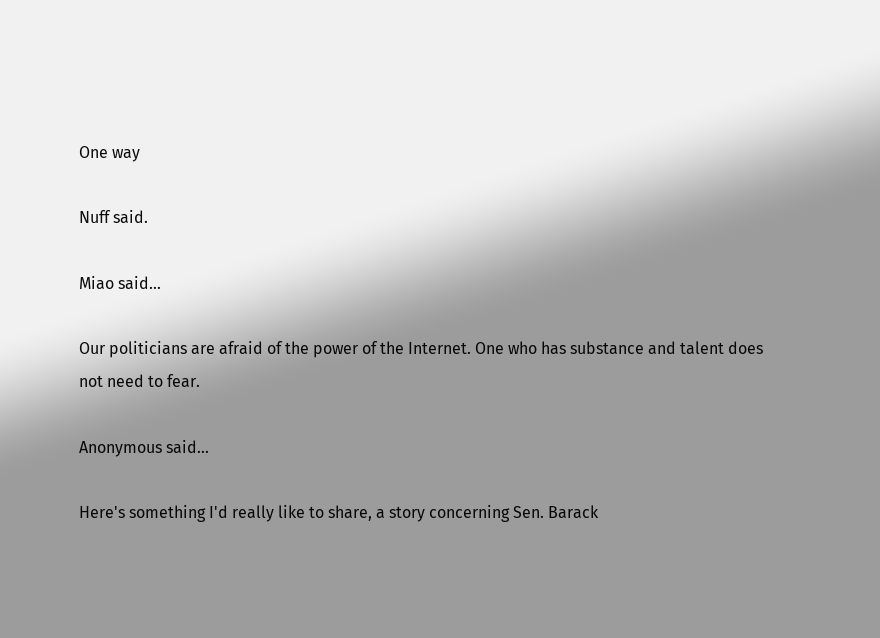One way

Nuff said.

Miao said...

Our politicians are afraid of the power of the Internet. One who has substance and talent does not need to fear.

Anonymous said...

Here's something I'd really like to share, a story concerning Sen. Barack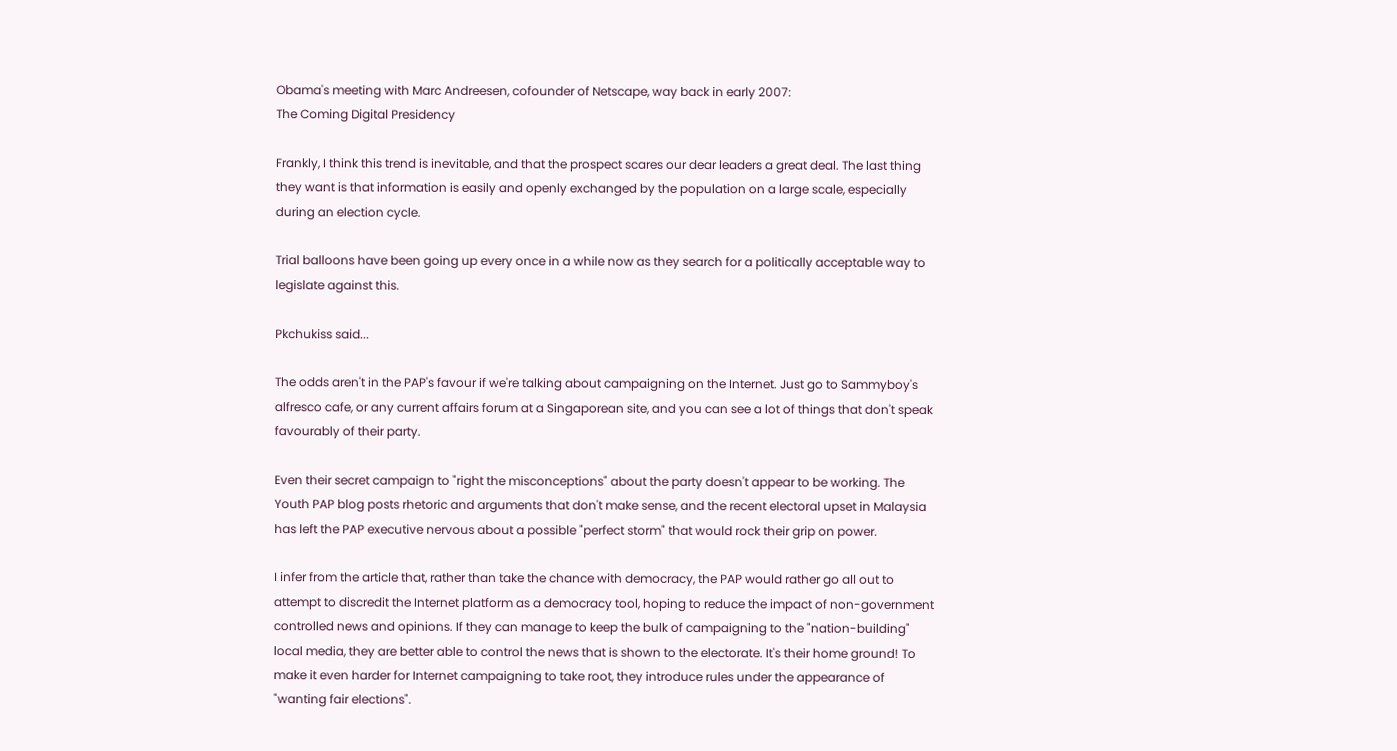Obama's meeting with Marc Andreesen, cofounder of Netscape, way back in early 2007:
The Coming Digital Presidency

Frankly, I think this trend is inevitable, and that the prospect scares our dear leaders a great deal. The last thing they want is that information is easily and openly exchanged by the population on a large scale, especially during an election cycle.

Trial balloons have been going up every once in a while now as they search for a politically acceptable way to legislate against this.

Pkchukiss said...

The odds aren't in the PAP's favour if we're talking about campaigning on the Internet. Just go to Sammyboy's alfresco cafe, or any current affairs forum at a Singaporean site, and you can see a lot of things that don't speak favourably of their party.

Even their secret campaign to "right the misconceptions" about the party doesn't appear to be working. The Youth PAP blog posts rhetoric and arguments that don't make sense, and the recent electoral upset in Malaysia has left the PAP executive nervous about a possible "perfect storm" that would rock their grip on power.

I infer from the article that, rather than take the chance with democracy, the PAP would rather go all out to attempt to discredit the Internet platform as a democracy tool, hoping to reduce the impact of non-government controlled news and opinions. If they can manage to keep the bulk of campaigning to the "nation-building" local media, they are better able to control the news that is shown to the electorate. It's their home ground! To make it even harder for Internet campaigning to take root, they introduce rules under the appearance of "wanting fair elections".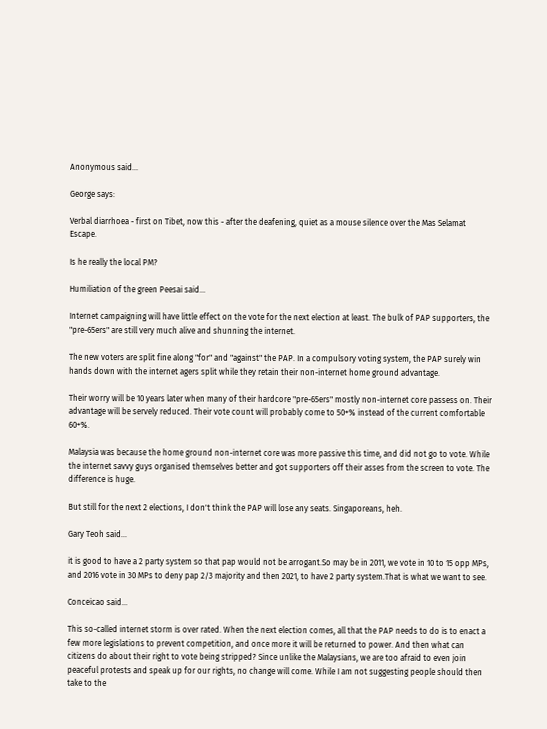Anonymous said...

George says:

Verbal diarrhoea - first on Tibet, now this - after the deafening, quiet as a mouse silence over the Mas Selamat Escape.

Is he really the local PM?

Humiliation of the green Peesai said...

Internet campaigning will have little effect on the vote for the next election at least. The bulk of PAP supporters, the "pre-65ers" are still very much alive and shunning the internet.

The new voters are split fine along "for" and "against" the PAP. In a compulsory voting system, the PAP surely win hands down with the internet agers split while they retain their non-internet home ground advantage.

Their worry will be 10 years later when many of their hardcore "pre-65ers" mostly non-internet core passess on. Their advantage will be servely reduced. Their vote count will probably come to 50+% instead of the current comfortable 60+%.

Malaysia was because the home ground non-internet core was more passive this time, and did not go to vote. While the internet savvy guys organised themselves better and got supporters off their asses from the screen to vote. The difference is huge.

But still for the next 2 elections, I don't think the PAP will lose any seats. Singaporeans, heh.

Gary Teoh said...

it is good to have a 2 party system so that pap would not be arrogant.So may be in 2011, we vote in 10 to 15 opp MPs, and 2016 vote in 30 MPs to deny pap 2/3 majority and then 2021, to have 2 party system.That is what we want to see.

Conceicao said...

This so-called internet storm is over rated. When the next election comes, all that the PAP needs to do is to enact a few more legislations to prevent competition, and once more it will be returned to power. And then what can citizens do about their right to vote being stripped? Since unlike the Malaysians, we are too afraid to even join peaceful protests and speak up for our rights, no change will come. While I am not suggesting people should then take to the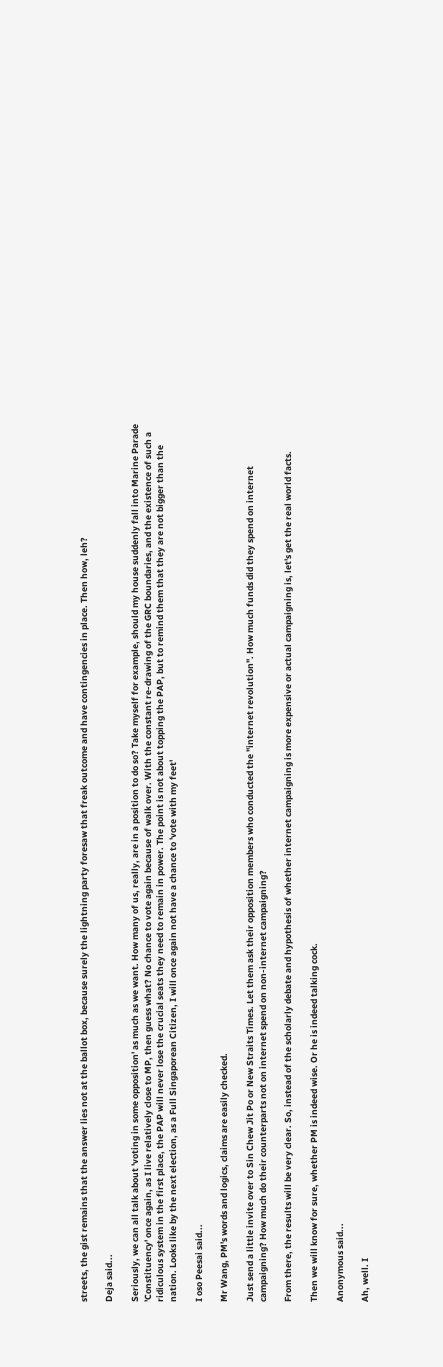streets, the gist remains that the answer lies not at the ballot box, because surely the lightning party foresaw that freak outcome and have contingencies in place. Then how, leh?

Deja said...

Seriously, we can all talk about 'voting in some opposition' as much as we want. How many of us, really, are in a position to do so? Take myself for example, should my house suddenly fall into Marine Parade 'Constituency' once again, as I live relatively close to MP, then guess what? No chance to vote again because of walk over. With the constant re-drawing of the GRC boundaries, and the existence of such a ridiculous system in the first place, the PAP will never lose the crucial seats they need to remain in power. The point is not about topping the PAP, but to remind them that they are not bigger than the nation. Looks like by the next election, as a Full Singaporean Citizen, I will once again not have a chance to 'vote with my feet'

I oso Peesai said...

Mr Wang, PM's words and logics, claims are easily checked.

Just send a little invite over to Sin Chew Jit Po or New Straits Times. Let them ask their opposition members who conducted the "internet revolution". How much funds did they spend on internet campaigning? How much do their counterparts not on internet spend on non-internet campaigning?

From there, the results will be very clear. So, instead of the scholarly debate and hypothesis of whether internet campaigning is more expensive or actual campaigning is, let's get the real world facts.

Then we will know for sure, whether PM is indeed wise. Or he is indeed talking cock.

Anonymous said...

Ah, well. I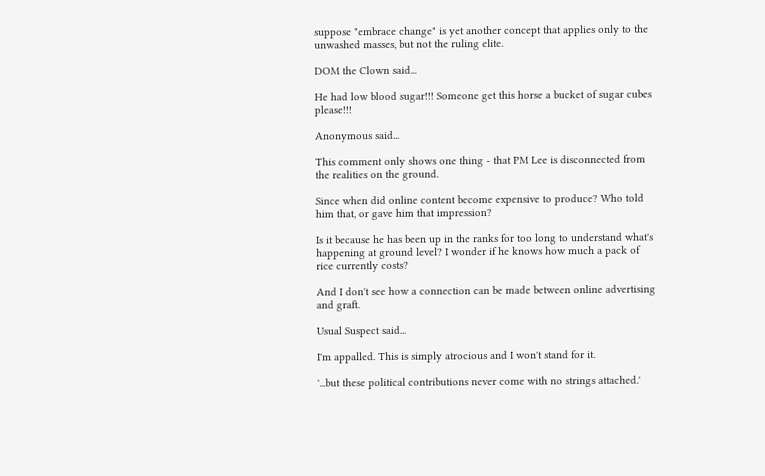suppose "embrace change" is yet another concept that applies only to the unwashed masses, but not the ruling elite.

DOM the Clown said...

He had low blood sugar!!! Someone get this horse a bucket of sugar cubes please!!!

Anonymous said...

This comment only shows one thing - that PM Lee is disconnected from the realities on the ground.

Since when did online content become expensive to produce? Who told him that, or gave him that impression?

Is it because he has been up in the ranks for too long to understand what's happening at ground level? I wonder if he knows how much a pack of rice currently costs?

And I don't see how a connection can be made between online advertising and graft.

Usual Suspect said...

I'm appalled. This is simply atrocious and I won't stand for it.

'...but these political contributions never come with no strings attached.'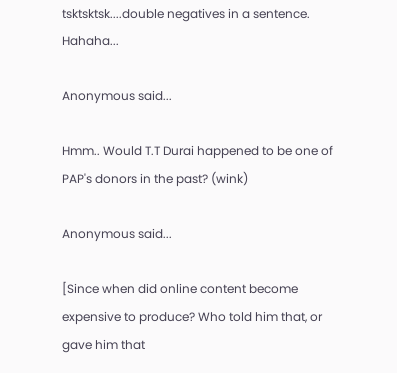tsktsktsk....double negatives in a sentence. Hahaha...

Anonymous said...

Hmm.. Would T.T Durai happened to be one of PAP's donors in the past? (wink)

Anonymous said...

[Since when did online content become expensive to produce? Who told him that, or gave him that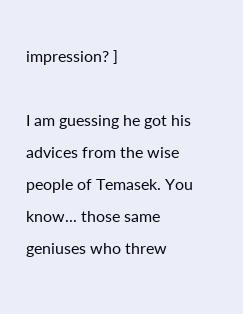impression? ]

I am guessing he got his advices from the wise people of Temasek. You know... those same geniuses who threw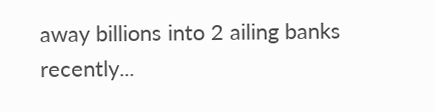away billions into 2 ailing banks recently...